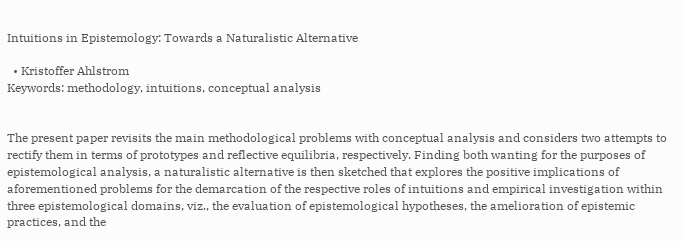Intuitions in Epistemology: Towards a Naturalistic Alternative

  • Kristoffer Ahlstrom
Keywords: methodology, intuitions, conceptual analysis


The present paper revisits the main methodological problems with conceptual analysis and considers two attempts to rectify them in terms of prototypes and reflective equilibria, respectively. Finding both wanting for the purposes of epistemological analysis, a naturalistic alternative is then sketched that explores the positive implications of aforementioned problems for the demarcation of the respective roles of intuitions and empirical investigation within three epistemological domains, viz., the evaluation of epistemological hypotheses, the amelioration of epistemic practices, and the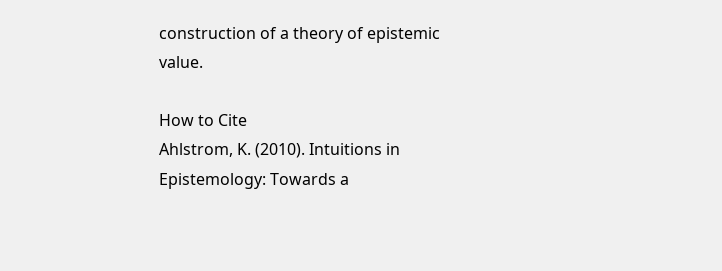construction of a theory of epistemic value.

How to Cite
Ahlstrom, K. (2010). Intuitions in Epistemology: Towards a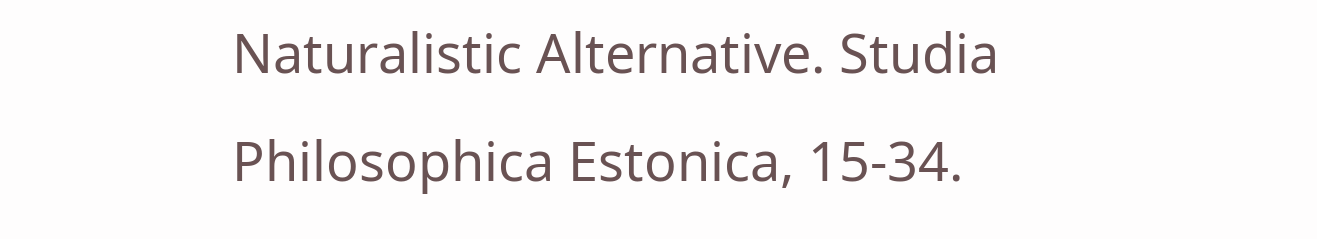Naturalistic Alternative. Studia Philosophica Estonica, 15-34.